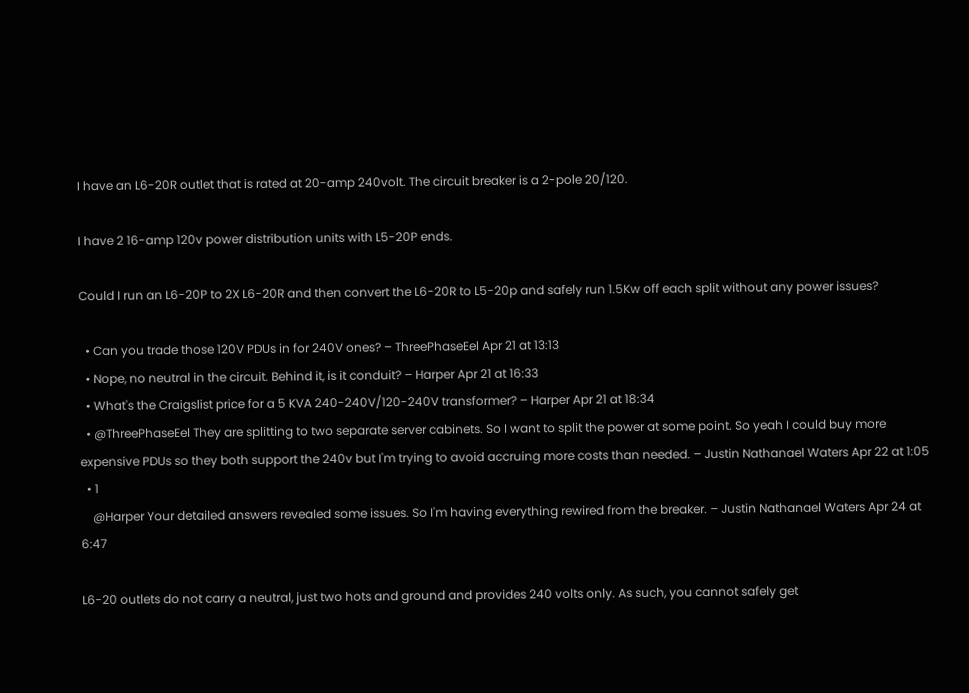I have an L6-20R outlet that is rated at 20-amp 240volt. The circuit breaker is a 2-pole 20/120.

I have 2 16-amp 120v power distribution units with L5-20P ends.

Could I run an L6-20P to 2X L6-20R and then convert the L6-20R to L5-20p and safely run 1.5Kw off each split without any power issues?

  • Can you trade those 120V PDUs in for 240V ones? – ThreePhaseEel Apr 21 at 13:13
  • Nope, no neutral in the circuit. Behind it, is it conduit? – Harper Apr 21 at 16:33
  • What's the Craigslist price for a 5 KVA 240-240V/120-240V transformer? – Harper Apr 21 at 18:34
  • @ThreePhaseEel They are splitting to two separate server cabinets. So I want to split the power at some point. So yeah I could buy more expensive PDUs so they both support the 240v but I'm trying to avoid accruing more costs than needed. – Justin Nathanael Waters Apr 22 at 1:05
  • 1
    @Harper Your detailed answers revealed some issues. So I'm having everything rewired from the breaker. – Justin Nathanael Waters Apr 24 at 6:47

L6-20 outlets do not carry a neutral, just two hots and ground and provides 240 volts only. As such, you cannot safely get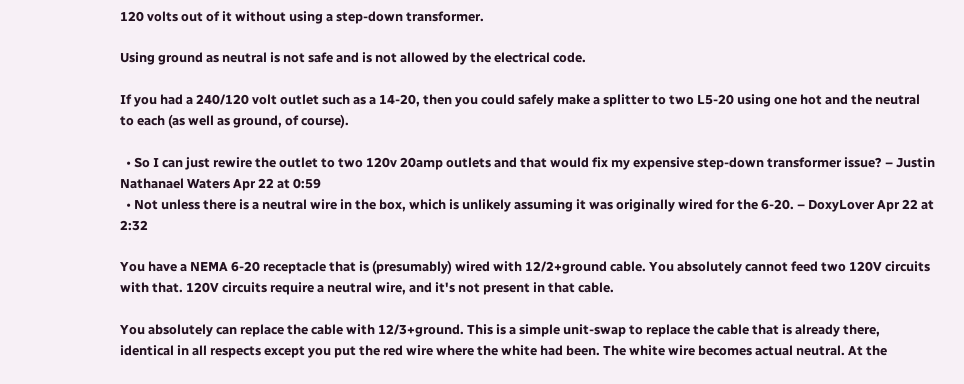120 volts out of it without using a step-down transformer.

Using ground as neutral is not safe and is not allowed by the electrical code.

If you had a 240/120 volt outlet such as a 14-20, then you could safely make a splitter to two L5-20 using one hot and the neutral to each (as well as ground, of course).

  • So I can just rewire the outlet to two 120v 20amp outlets and that would fix my expensive step-down transformer issue? – Justin Nathanael Waters Apr 22 at 0:59
  • Not unless there is a neutral wire in the box, which is unlikely assuming it was originally wired for the 6-20. – DoxyLover Apr 22 at 2:32

You have a NEMA 6-20 receptacle that is (presumably) wired with 12/2+ground cable. You absolutely cannot feed two 120V circuits with that. 120V circuits require a neutral wire, and it's not present in that cable.

You absolutely can replace the cable with 12/3+ground. This is a simple unit-swap to replace the cable that is already there, identical in all respects except you put the red wire where the white had been. The white wire becomes actual neutral. At the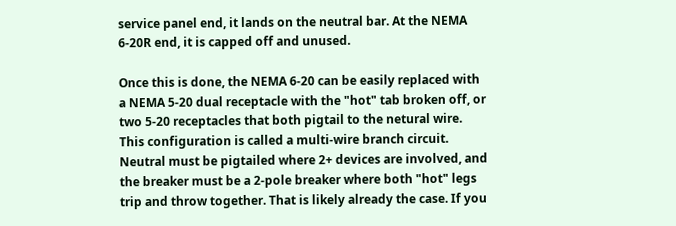service panel end, it lands on the neutral bar. At the NEMA 6-20R end, it is capped off and unused.

Once this is done, the NEMA 6-20 can be easily replaced with a NEMA 5-20 dual receptacle with the "hot" tab broken off, or two 5-20 receptacles that both pigtail to the netural wire. This configuration is called a multi-wire branch circuit. Neutral must be pigtailed where 2+ devices are involved, and the breaker must be a 2-pole breaker where both "hot" legs trip and throw together. That is likely already the case. If you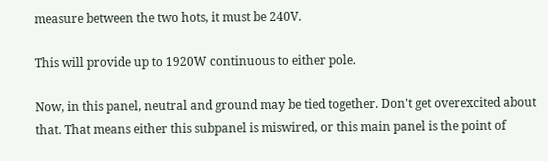measure between the two hots, it must be 240V.

This will provide up to 1920W continuous to either pole.

Now, in this panel, neutral and ground may be tied together. Don't get overexcited about that. That means either this subpanel is miswired, or this main panel is the point of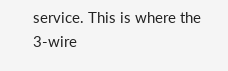service. This is where the 3-wire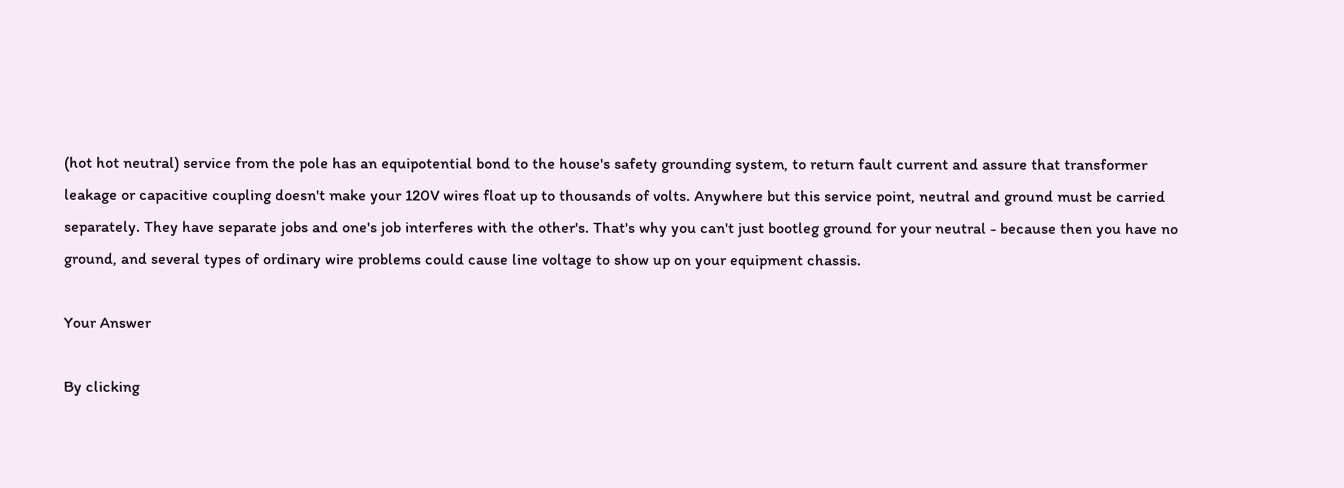(hot hot neutral) service from the pole has an equipotential bond to the house's safety grounding system, to return fault current and assure that transformer leakage or capacitive coupling doesn't make your 120V wires float up to thousands of volts. Anywhere but this service point, neutral and ground must be carried separately. They have separate jobs and one's job interferes with the other's. That's why you can't just bootleg ground for your neutral - because then you have no ground, and several types of ordinary wire problems could cause line voltage to show up on your equipment chassis.

Your Answer

By clicking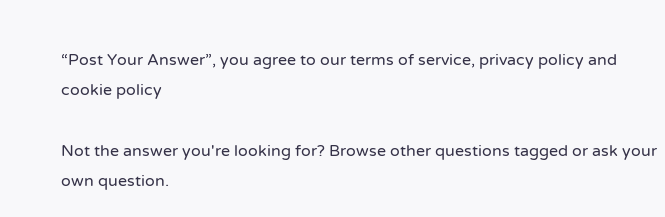“Post Your Answer”, you agree to our terms of service, privacy policy and cookie policy

Not the answer you're looking for? Browse other questions tagged or ask your own question.